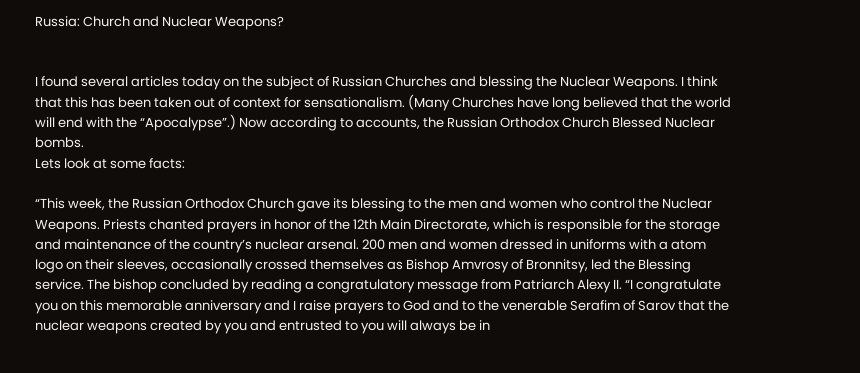Russia: Church and Nuclear Weapons?


I found several articles today on the subject of Russian Churches and blessing the Nuclear Weapons. I think that this has been taken out of context for sensationalism. (Many Churches have long believed that the world will end with the “Apocalypse”.) Now according to accounts, the Russian Orthodox Church Blessed Nuclear bombs.
Lets look at some facts:

“This week, the Russian Orthodox Church gave its blessing to the men and women who control the Nuclear Weapons. Priests chanted prayers in honor of the 12th Main Directorate, which is responsible for the storage and maintenance of the country’s nuclear arsenal. 200 men and women dressed in uniforms with a atom logo on their sleeves, occasionally crossed themselves as Bishop Amvrosy of Bronnitsy, led the Blessing service. The bishop concluded by reading a congratulatory message from Patriarch Alexy II. “I congratulate you on this memorable anniversary and I raise prayers to God and to the venerable Serafim of Sarov that the nuclear weapons created by you and entrusted to you will always be in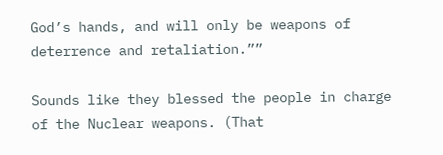God’s hands, and will only be weapons of deterrence and retaliation.””

Sounds like they blessed the people in charge of the Nuclear weapons. (That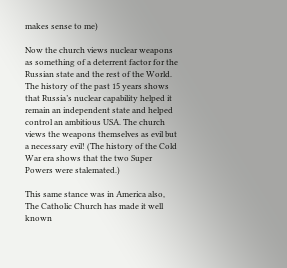makes sense to me)

Now the church views nuclear weapons as something of a deterrent factor for the Russian state and the rest of the World. The history of the past 15 years shows that Russia’s nuclear capability helped it remain an independent state and helped control an ambitious USA. The church views the weapons themselves as evil but a necessary evil! (The history of the Cold War era shows that the two Super Powers were stalemated.)

This same stance was in America also, The Catholic Church has made it well known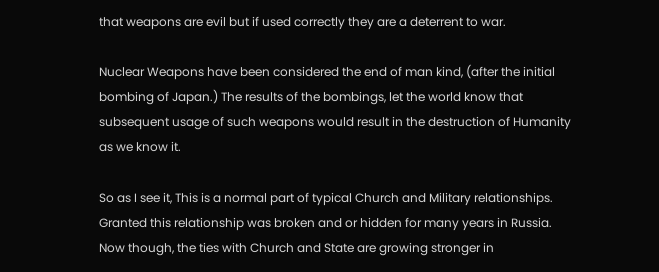that weapons are evil but if used correctly they are a deterrent to war.

Nuclear Weapons have been considered the end of man kind, (after the initial bombing of Japan.) The results of the bombings, let the world know that subsequent usage of such weapons would result in the destruction of Humanity as we know it.

So as I see it, This is a normal part of typical Church and Military relationships. Granted this relationship was broken and or hidden for many years in Russia. Now though, the ties with Church and State are growing stronger in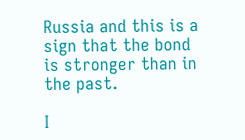Russia and this is a sign that the bond is stronger than in the past.

I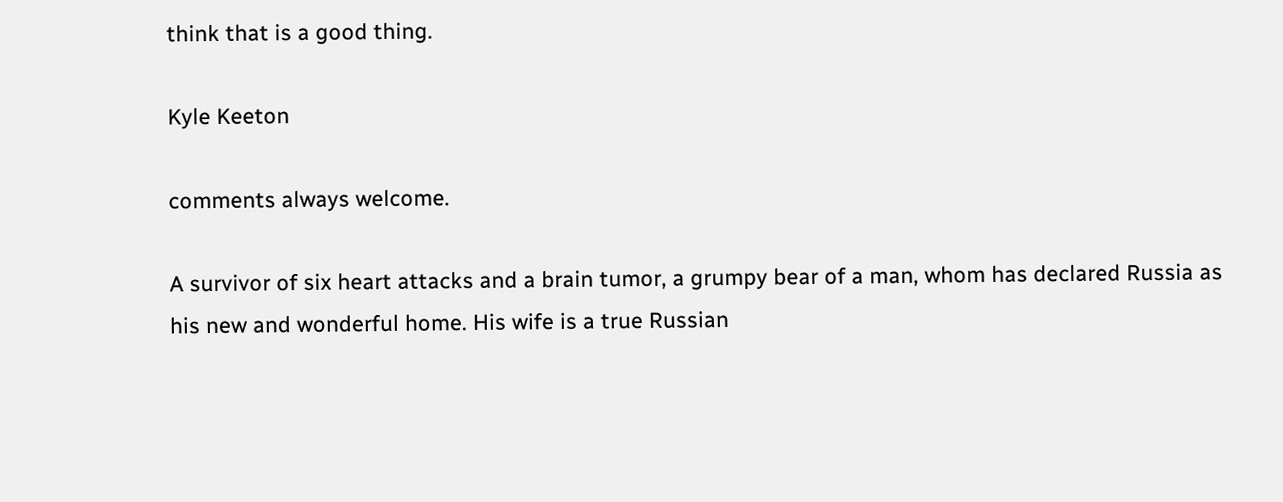think that is a good thing.

Kyle Keeton

comments always welcome.

A survivor of six heart attacks and a brain tumor, a grumpy bear of a man, whom has declared Russia as his new and wonderful home. His wife is a true Russian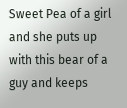Sweet Pea of a girl and she puts up with this bear of a guy and keeps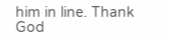him in line. Thank God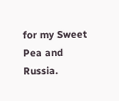for my Sweet Pea and Russia.